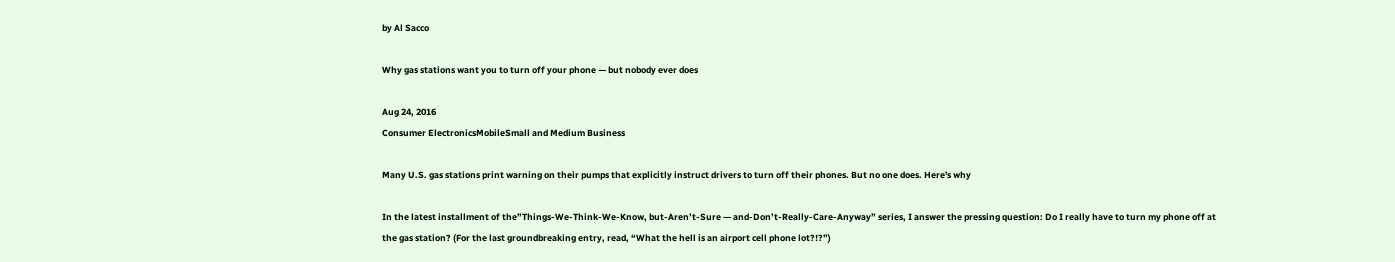by Al Sacco

Why gas stations want you to turn off your phone — but nobody ever does

Aug 24, 2016
Consumer ElectronicsMobileSmall and Medium Business

Many U.S. gas stations print warning on their pumps that explicitly instruct drivers to turn off their phones. But no one does. Here's why

In the latest installment of the”Things-We-Think-We-Know, but-Aren’t-Sure — and-Don’t-Really-Care-Anyway” series, I answer the pressing question: Do I really have to turn my phone off at the gas station? (For the last groundbreaking entry, read, “What the hell is an airport cell phone lot?!?”)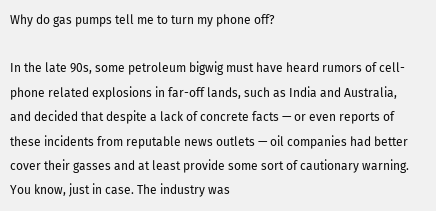Why do gas pumps tell me to turn my phone off?

In the late 90s, some petroleum bigwig must have heard rumors of cell-phone related explosions in far-off lands, such as India and Australia, and decided that despite a lack of concrete facts — or even reports of these incidents from reputable news outlets — oil companies had better cover their gasses and at least provide some sort of cautionary warning. You know, just in case. The industry was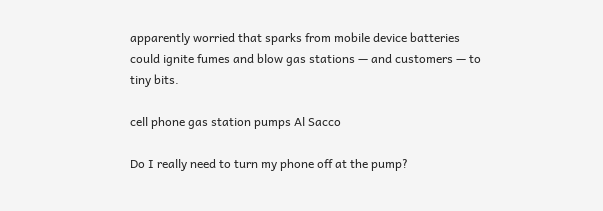apparently worried that sparks from mobile device batteries could ignite fumes and blow gas stations — and customers — to tiny bits.

cell phone gas station pumps Al Sacco

Do I really need to turn my phone off at the pump?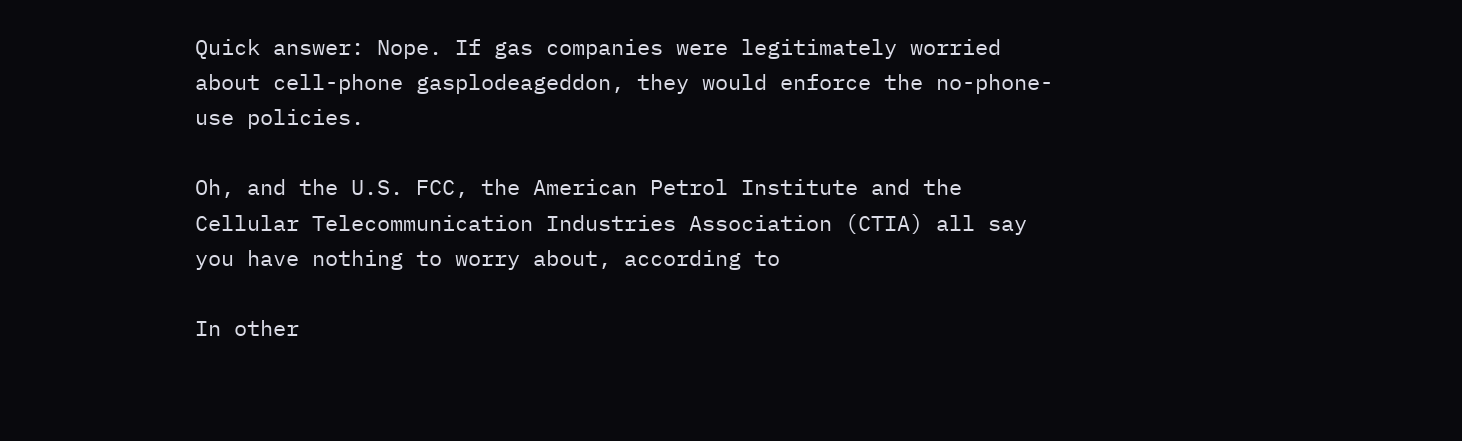Quick answer: Nope. If gas companies were legitimately worried about cell-phone gasplodeageddon, they would enforce the no-phone-use policies.

Oh, and the U.S. FCC, the American Petrol Institute and the Cellular Telecommunication Industries Association (CTIA) all say you have nothing to worry about, according to

In other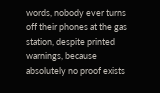words, nobody ever turns off their phones at the gas station, despite printed warnings, because absolutely no proof exists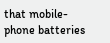that mobile-phone batteries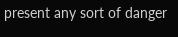present any sort of danger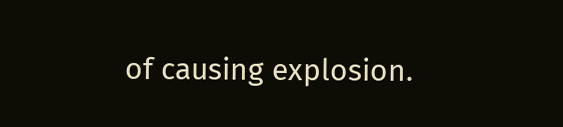of causing explosion.